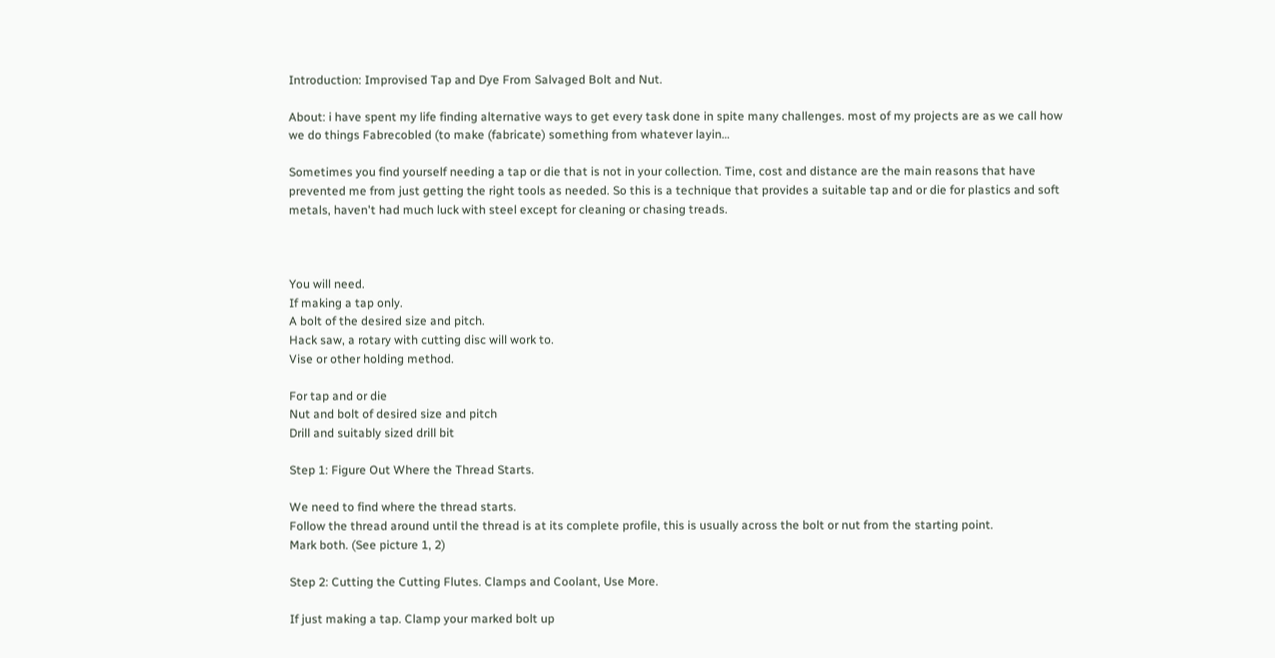Introduction: Improvised Tap and Dye From Salvaged Bolt and Nut.

About: i have spent my life finding alternative ways to get every task done in spite many challenges. most of my projects are as we call how we do things Fabrecobled (to make (fabricate) something from whatever layin…

Sometimes you find yourself needing a tap or die that is not in your collection. Time, cost and distance are the main reasons that have prevented me from just getting the right tools as needed. So this is a technique that provides a suitable tap and or die for plastics and soft metals, haven't had much luck with steel except for cleaning or chasing treads.



You will need.
If making a tap only.
A bolt of the desired size and pitch.
Hack saw, a rotary with cutting disc will work to.
Vise or other holding method.

For tap and or die
Nut and bolt of desired size and pitch
Drill and suitably sized drill bit

Step 1: Figure Out Where the Thread Starts.

We need to find where the thread starts.
Follow the thread around until the thread is at its complete profile, this is usually across the bolt or nut from the starting point.
Mark both. (See picture 1, 2)

Step 2: Cutting the Cutting Flutes. Clamps and Coolant, Use More.

If just making a tap. Clamp your marked bolt up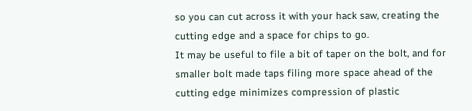so you can cut across it with your hack saw, creating the cutting edge and a space for chips to go.
It may be useful to file a bit of taper on the bolt, and for smaller bolt made taps filing more space ahead of the cutting edge minimizes compression of plastic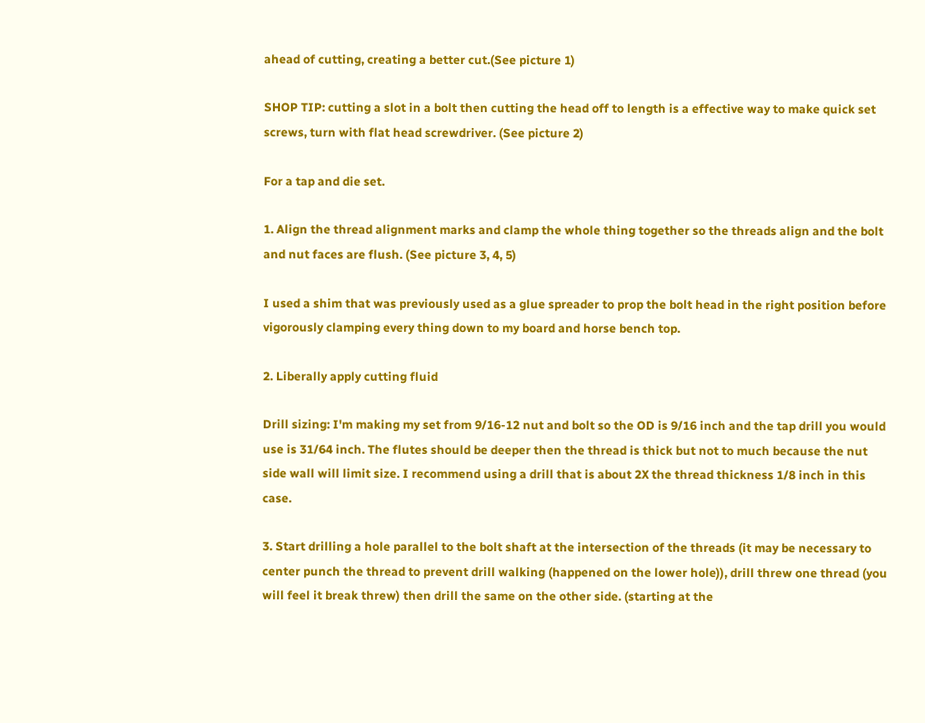ahead of cutting, creating a better cut.(See picture 1)

SHOP TIP: cutting a slot in a bolt then cutting the head off to length is a effective way to make quick set screws, turn with flat head screwdriver. (See picture 2)

For a tap and die set.

1. Align the thread alignment marks and clamp the whole thing together so the threads align and the bolt and nut faces are flush. (See picture 3, 4, 5)

I used a shim that was previously used as a glue spreader to prop the bolt head in the right position before vigorously clamping every thing down to my board and horse bench top.

2. Liberally apply cutting fluid

Drill sizing: I'm making my set from 9/16-12 nut and bolt so the OD is 9/16 inch and the tap drill you would use is 31/64 inch. The flutes should be deeper then the thread is thick but not to much because the nut side wall will limit size. I recommend using a drill that is about 2X the thread thickness 1/8 inch in this case.

3. Start drilling a hole parallel to the bolt shaft at the intersection of the threads (it may be necessary to center punch the thread to prevent drill walking (happened on the lower hole)), drill threw one thread (you will feel it break threw) then drill the same on the other side. (starting at the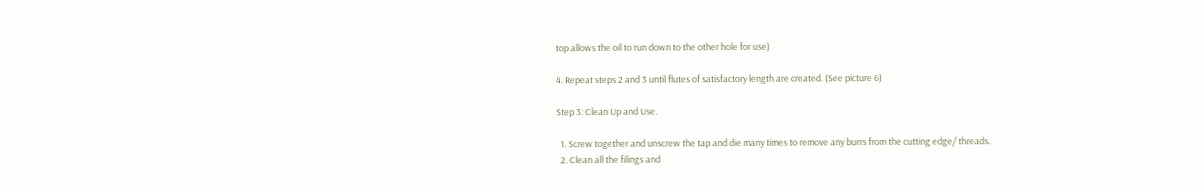top allows the oil to run down to the other hole for use)

4. Repeat steps 2 and 3 until flutes of satisfactory length are created. (See picture 6)

Step 3: Clean Up and Use.

  1. Screw together and unscrew the tap and die many times to remove any burrs from the cutting edge/ threads.
  2. Clean all the filings and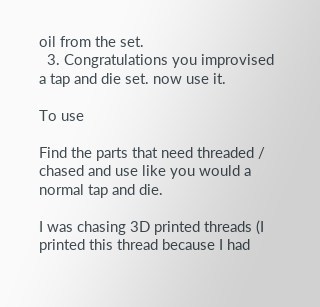oil from the set.
  3. Congratulations you improvised a tap and die set. now use it.

To use

Find the parts that need threaded / chased and use like you would a normal tap and die.

I was chasing 3D printed threads (I printed this thread because I had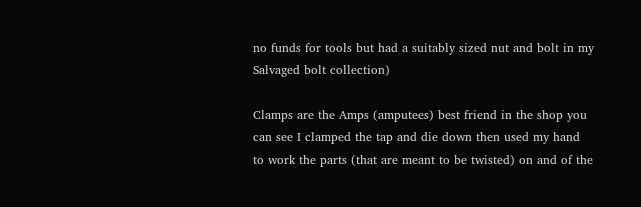no funds for tools but had a suitably sized nut and bolt in my Salvaged bolt collection)

Clamps are the Amps (amputees) best friend in the shop you can see I clamped the tap and die down then used my hand to work the parts (that are meant to be twisted) on and of the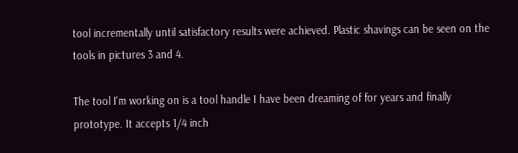tool incrementally until satisfactory results were achieved. Plastic shavings can be seen on the tools in pictures 3 and 4.

The tool I'm working on is a tool handle I have been dreaming of for years and finally prototype. It accepts 1/4 inch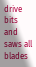drive bits and saws all blades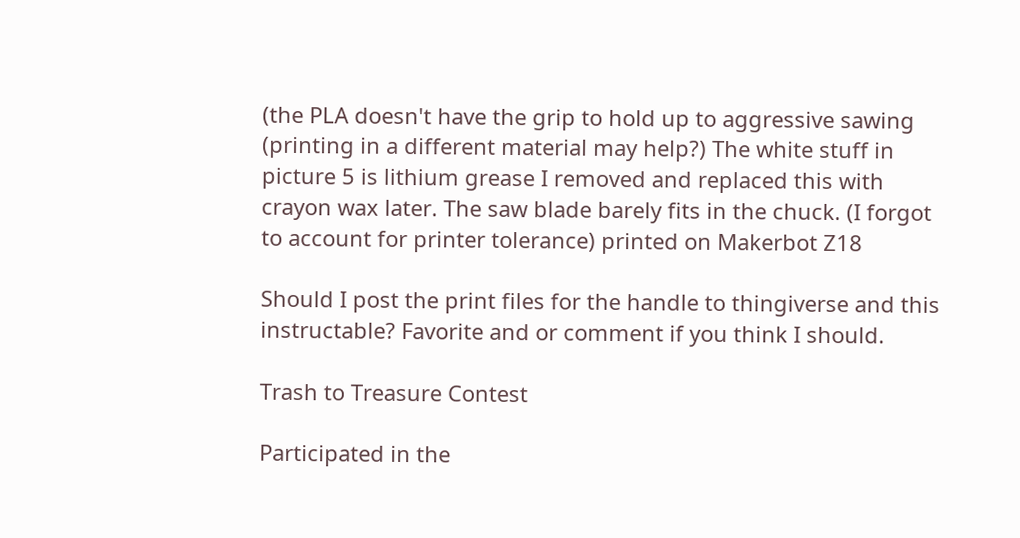(the PLA doesn't have the grip to hold up to aggressive sawing (printing in a different material may help?) The white stuff in picture 5 is lithium grease I removed and replaced this with crayon wax later. The saw blade barely fits in the chuck. (I forgot to account for printer tolerance) printed on Makerbot Z18

Should I post the print files for the handle to thingiverse and this instructable? Favorite and or comment if you think I should.

Trash to Treasure Contest

Participated in the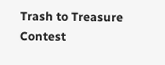Trash to Treasure Contest